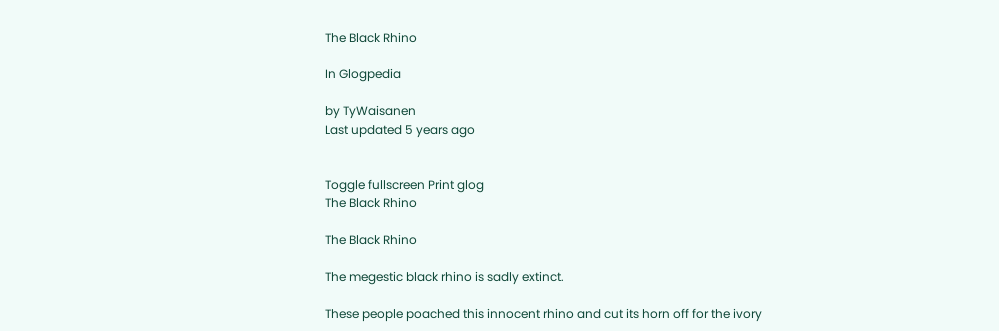The Black Rhino

In Glogpedia

by TyWaisanen
Last updated 5 years ago


Toggle fullscreen Print glog
The Black Rhino

The Black Rhino

The megestic black rhino is sadly extinct.

These people poached this innocent rhino and cut its horn off for the ivory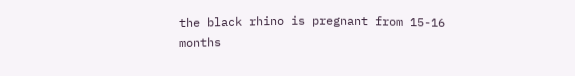the black rhino is pregnant from 15-16 months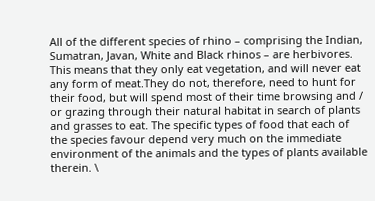All of the different species of rhino – comprising the Indian, Sumatran, Javan, White and Black rhinos – are herbivores. This means that they only eat vegetation, and will never eat any form of meat.They do not, therefore, need to hunt for their food, but will spend most of their time browsing and / or grazing through their natural habitat in search of plants and grasses to eat. The specific types of food that each of the species favour depend very much on the immediate environment of the animals and the types of plants available therein. \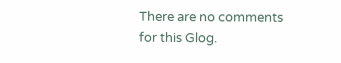There are no comments for this Glog.